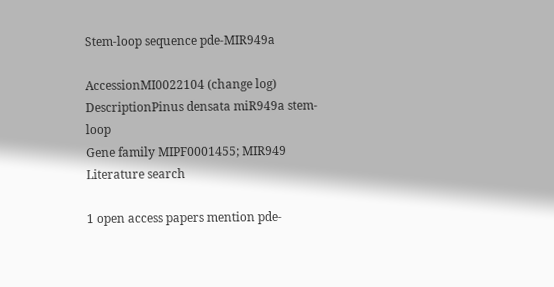Stem-loop sequence pde-MIR949a

AccessionMI0022104 (change log)
DescriptionPinus densata miR949a stem-loop
Gene family MIPF0001455; MIR949
Literature search

1 open access papers mention pde-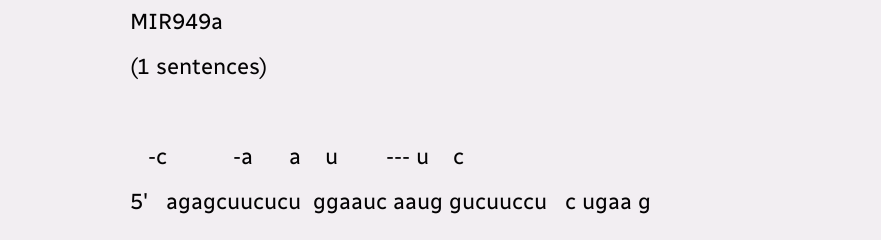MIR949a
(1 sentences)

   -c           -a      a    u        --- u    c
5'   agagcuucucu  ggaauc aaug gucuuccu   c ugaa g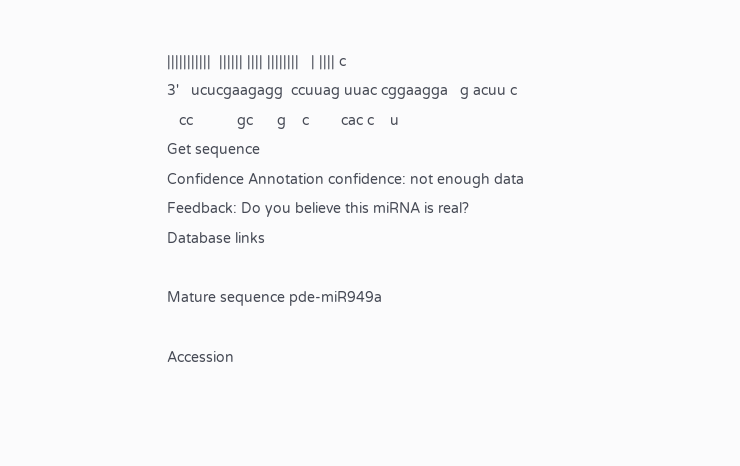|||||||||||  |||||| |||| ||||||||   | |||| c
3'   ucucgaagagg  ccuuag uuac cggaagga   g acuu c
   cc           gc      g    c        cac c    u
Get sequence
Confidence Annotation confidence: not enough data
Feedback: Do you believe this miRNA is real?
Database links

Mature sequence pde-miR949a

Accession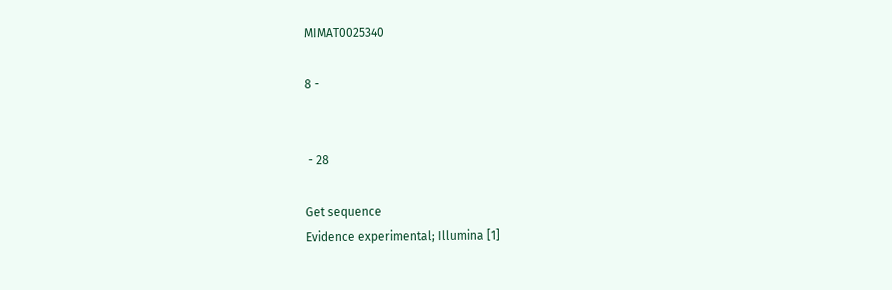MIMAT0025340

8 -


 - 28

Get sequence
Evidence experimental; Illumina [1]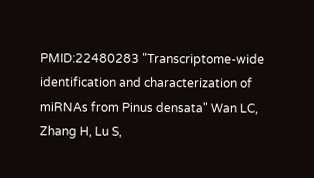PMID:22480283 "Transcriptome-wide identification and characterization of miRNAs from Pinus densata" Wan LC, Zhang H, Lu S,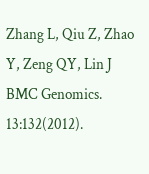Zhang L, Qiu Z, Zhao Y, Zeng QY, Lin J BMC Genomics. 13:132(2012).